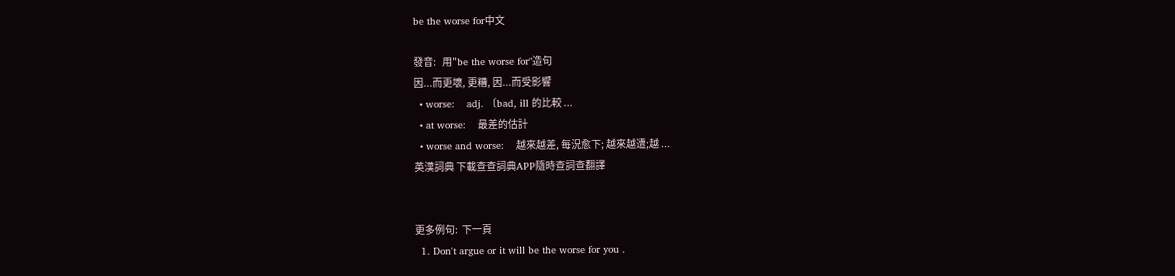be the worse for中文

發音:   用"be the worse for"造句
因...而更壞, 更糟, 因...而受影響
  • worse:    adj. 〔bad, ill 的比較 ...
  • at worse:    最差的估計
  • worse and worse:    越來越差, 每況愈下; 越來越遭;越 ...
英漢詞典 下載查查詞典APP隨時查詞查翻譯


更多例句:  下一頁
  1. Don't argue or it will be the worse for you .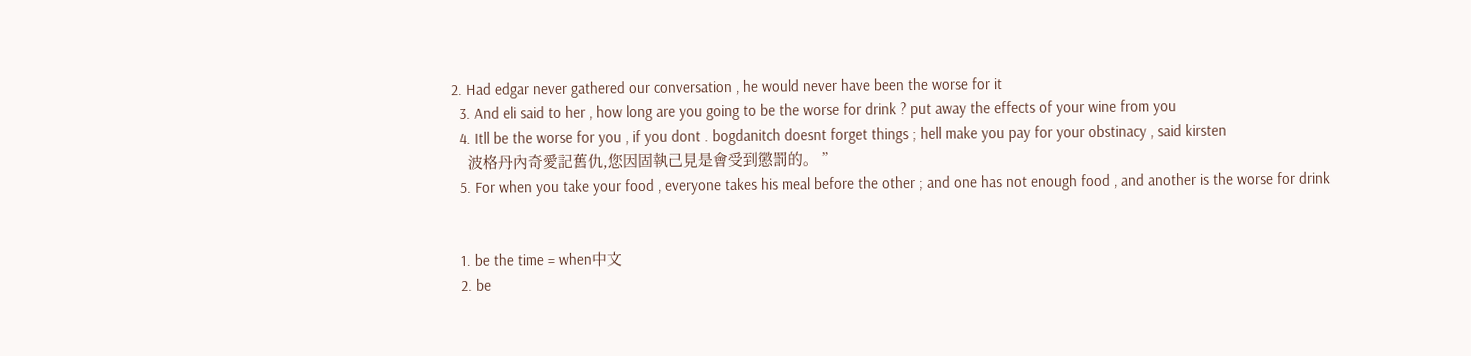2. Had edgar never gathered our conversation , he would never have been the worse for it
  3. And eli said to her , how long are you going to be the worse for drink ? put away the effects of your wine from you
  4. Itll be the worse for you , if you dont . bogdanitch doesnt forget things ; hell make you pay for your obstinacy , said kirsten
    波格丹內奇愛記舊仇,您因固執己見是會受到懲罰的。 ”
  5. For when you take your food , everyone takes his meal before the other ; and one has not enough food , and another is the worse for drink


  1. be the time = when中文
  2. be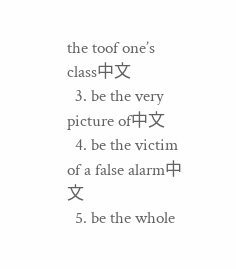the toof one’s class中文
  3. be the very picture of中文
  4. be the victim of a false alarm中文
  5. be the whole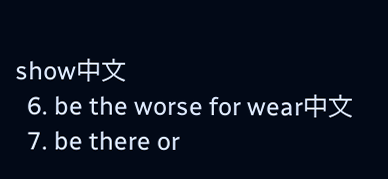show中文
  6. be the worse for wear中文
  7. be there or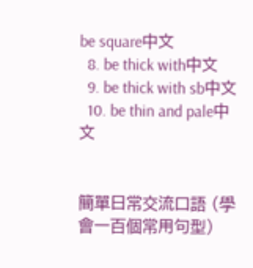be square中文
  8. be thick with中文
  9. be thick with sb中文
  10. be thin and pale中文


簡單日常交流口語 (學會一百個常用句型)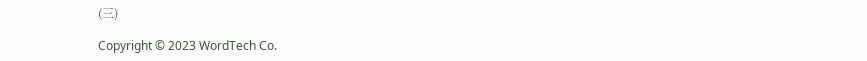(三)

Copyright © 2023 WordTech Co.